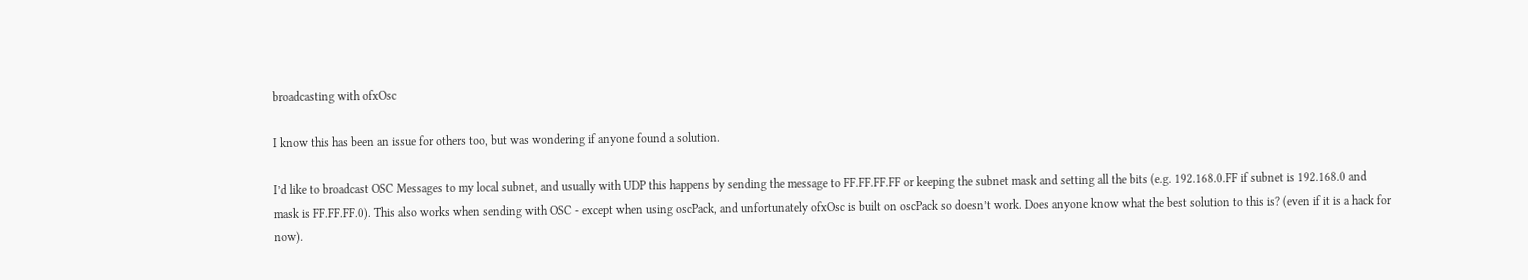broadcasting with ofxOsc

I know this has been an issue for others too, but was wondering if anyone found a solution.

I’d like to broadcast OSC Messages to my local subnet, and usually with UDP this happens by sending the message to FF.FF.FF.FF or keeping the subnet mask and setting all the bits (e.g. 192.168.0.FF if subnet is 192.168.0 and mask is FF.FF.FF.0). This also works when sending with OSC - except when using oscPack, and unfortunately ofxOsc is built on oscPack so doesn’t work. Does anyone know what the best solution to this is? (even if it is a hack for now).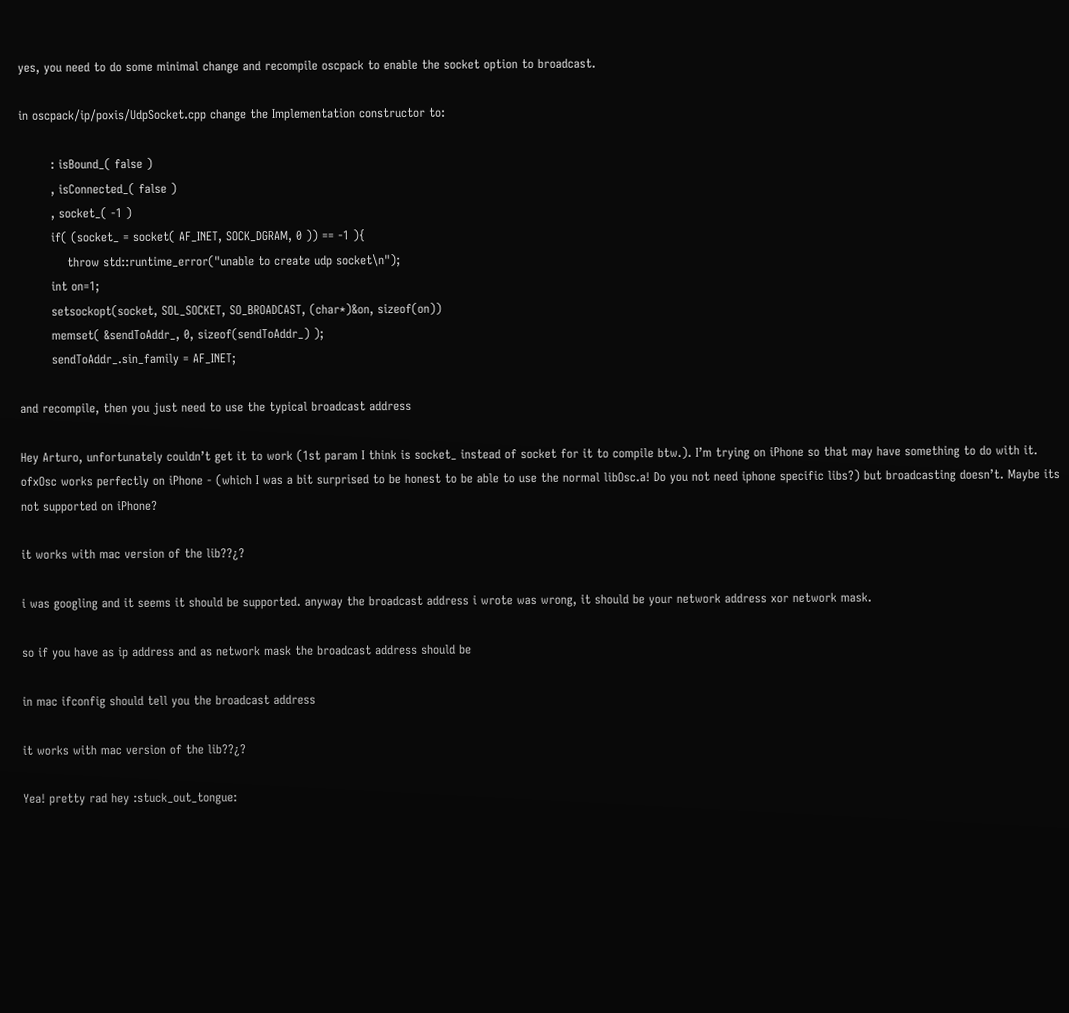yes, you need to do some minimal change and recompile oscpack to enable the socket option to broadcast.

in oscpack/ip/poxis/UdpSocket.cpp change the Implementation constructor to:

        : isBound_( false )
        , isConnected_( false )
        , socket_( -1 )
        if( (socket_ = socket( AF_INET, SOCK_DGRAM, 0 )) == -1 ){
            throw std::runtime_error("unable to create udp socket\n");
        int on=1;
        setsockopt(socket, SOL_SOCKET, SO_BROADCAST, (char*)&on, sizeof(on))
        memset( &sendToAddr_, 0, sizeof(sendToAddr_) );
        sendToAddr_.sin_family = AF_INET;

and recompile, then you just need to use the typical broadcast address

Hey Arturo, unfortunately couldn’t get it to work (1st param I think is socket_ instead of socket for it to compile btw.). I’m trying on iPhone so that may have something to do with it. ofxOsc works perfectly on iPhone - (which I was a bit surprised to be honest to be able to use the normal libOsc.a! Do you not need iphone specific libs?) but broadcasting doesn’t. Maybe its not supported on iPhone?

it works with mac version of the lib??¿?

i was googling and it seems it should be supported. anyway the broadcast address i wrote was wrong, it should be your network address xor network mask.

so if you have as ip address and as network mask the broadcast address should be

in mac ifconfig should tell you the broadcast address

it works with mac version of the lib??¿?

Yea! pretty rad hey :stuck_out_tongue: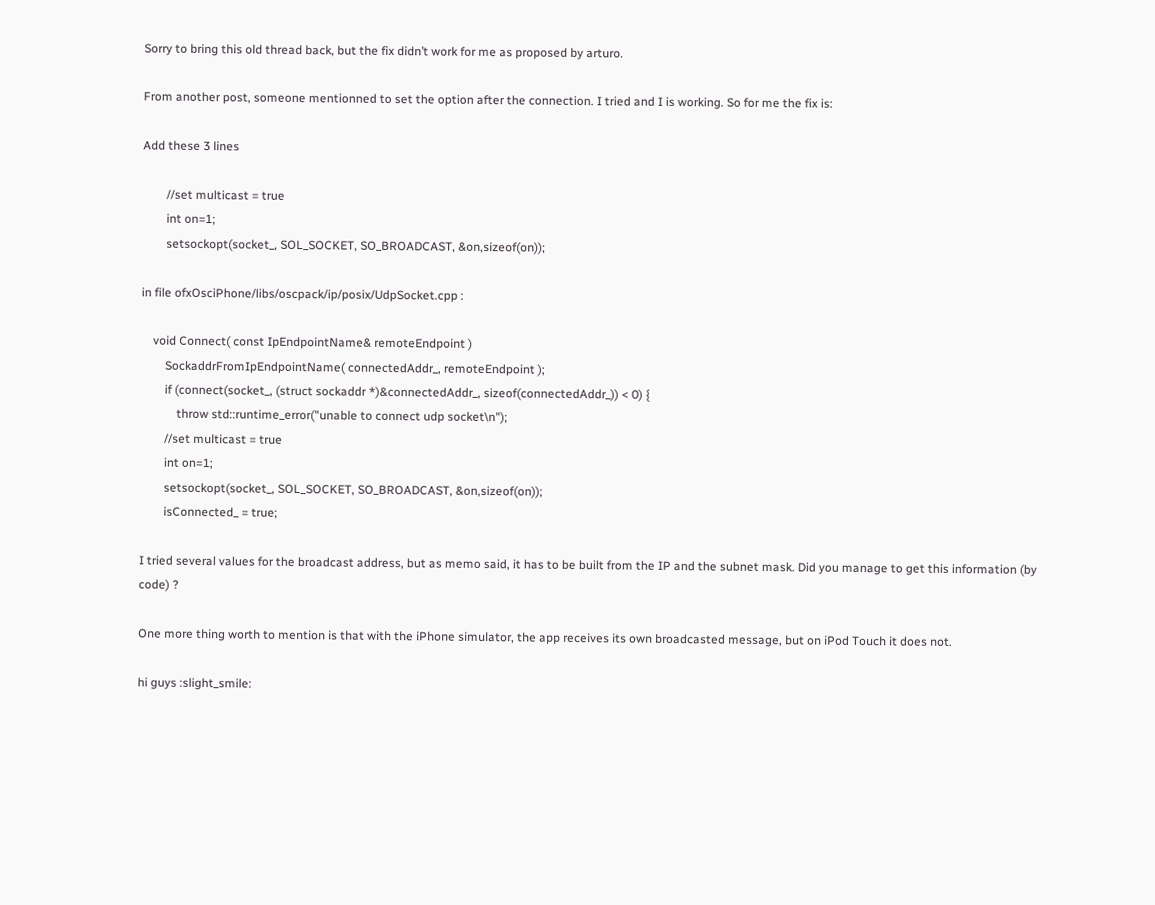Sorry to bring this old thread back, but the fix didn’t work for me as proposed by arturo.

From another post, someone mentionned to set the option after the connection. I tried and I is working. So for me the fix is:

Add these 3 lines

        //set multicast = true
        int on=1;
        setsockopt(socket_, SOL_SOCKET, SO_BROADCAST, &on,sizeof(on));

in file ofxOsciPhone/libs/oscpack/ip/posix/UdpSocket.cpp :

    void Connect( const IpEndpointName& remoteEndpoint )
        SockaddrFromIpEndpointName( connectedAddr_, remoteEndpoint );
        if (connect(socket_, (struct sockaddr *)&connectedAddr_, sizeof(connectedAddr_)) < 0) {
            throw std::runtime_error("unable to connect udp socket\n");
        //set multicast = true
        int on=1;
        setsockopt(socket_, SOL_SOCKET, SO_BROADCAST, &on,sizeof(on));
        isConnected_ = true;

I tried several values for the broadcast address, but as memo said, it has to be built from the IP and the subnet mask. Did you manage to get this information (by code) ?

One more thing worth to mention is that with the iPhone simulator, the app receives its own broadcasted message, but on iPod Touch it does not.

hi guys :slight_smile: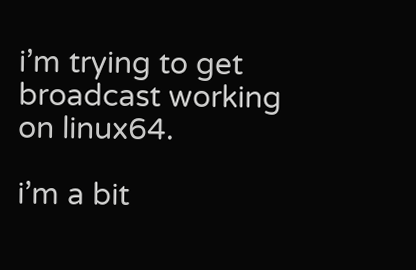i’m trying to get broadcast working on linux64.

i’m a bit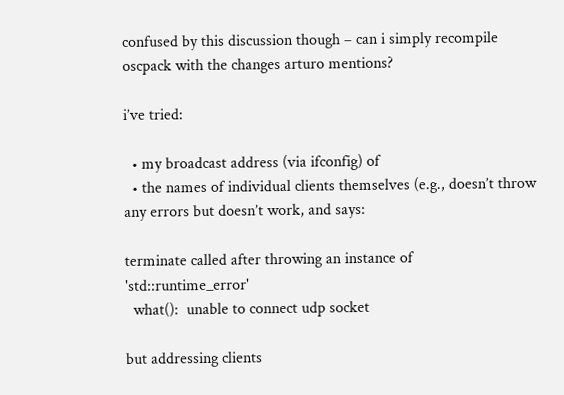confused by this discussion though – can i simply recompile oscpack with the changes arturo mentions?

i’ve tried:

  • my broadcast address (via ifconfig) of
  • the names of individual clients themselves (e.g., doesn’t throw any errors but doesn’t work, and says:

terminate called after throwing an instance of 'std::runtime_error'
  what():  unable to connect udp socket

but addressing clients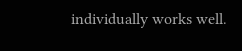individually works well.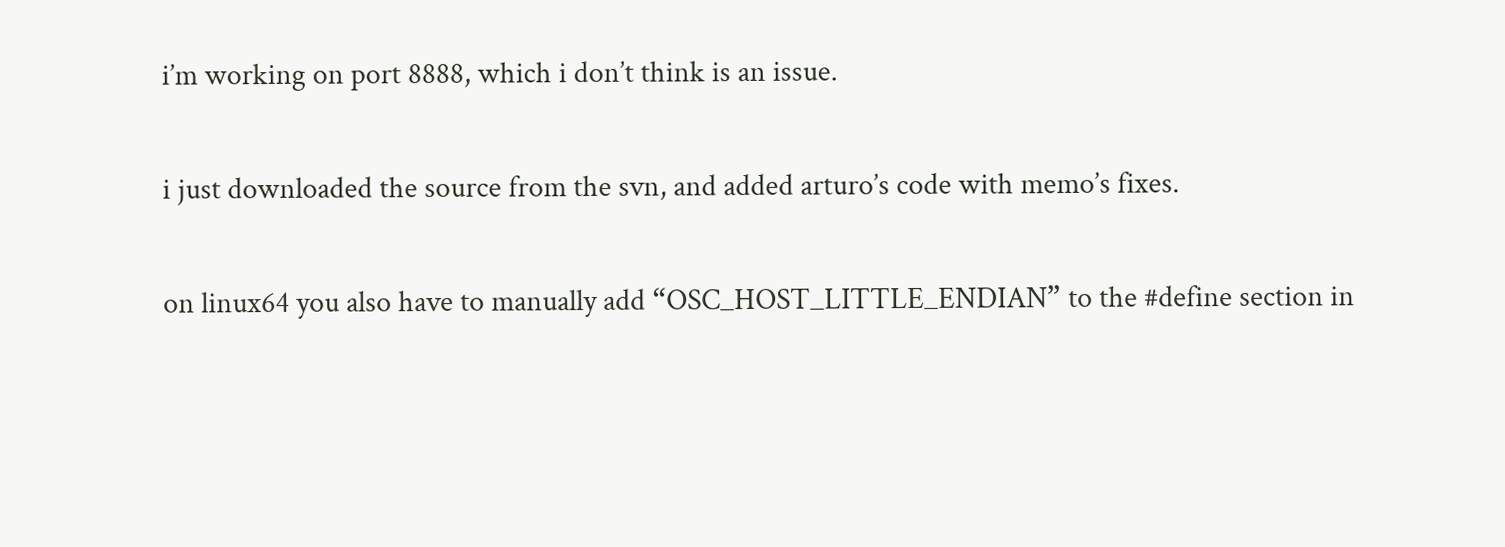i’m working on port 8888, which i don’t think is an issue.

i just downloaded the source from the svn, and added arturo’s code with memo’s fixes.

on linux64 you also have to manually add “OSC_HOST_LITTLE_ENDIAN” to the #define section in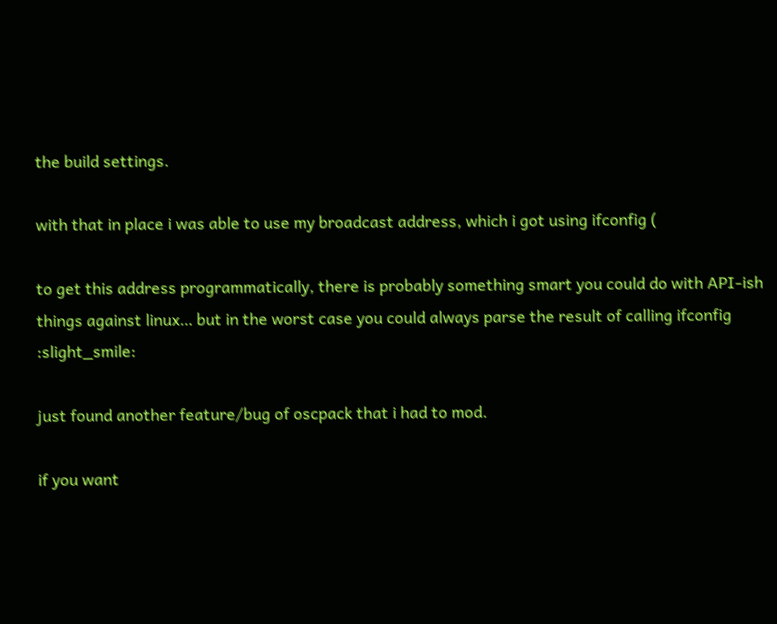the build settings.

with that in place i was able to use my broadcast address, which i got using ifconfig (

to get this address programmatically, there is probably something smart you could do with API-ish things against linux… but in the worst case you could always parse the result of calling ifconfig :slight_smile:

just found another feature/bug of oscpack that i had to mod.

if you want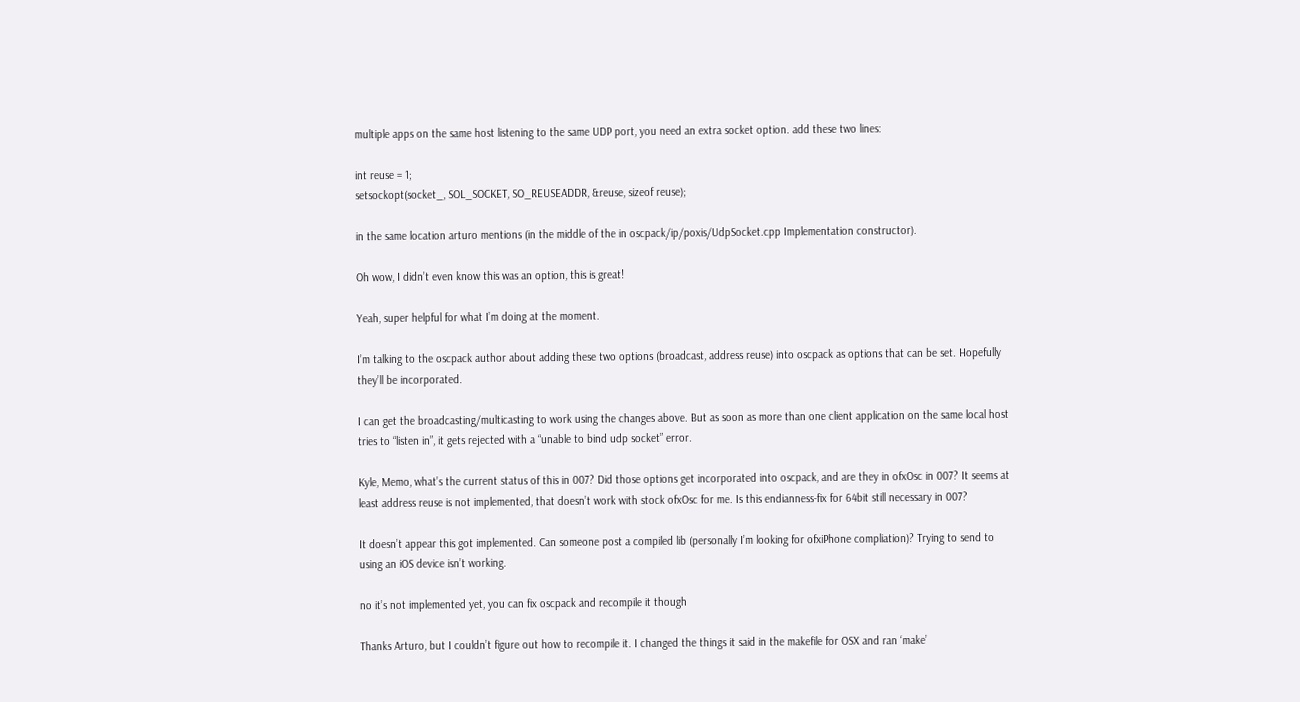multiple apps on the same host listening to the same UDP port, you need an extra socket option. add these two lines:

int reuse = 1;
setsockopt(socket_, SOL_SOCKET, SO_REUSEADDR, &reuse, sizeof reuse);

in the same location arturo mentions (in the middle of the in oscpack/ip/poxis/UdpSocket.cpp Implementation constructor).

Oh wow, I didn’t even know this was an option, this is great!

Yeah, super helpful for what I’m doing at the moment.

I’m talking to the oscpack author about adding these two options (broadcast, address reuse) into oscpack as options that can be set. Hopefully they’ll be incorporated.

I can get the broadcasting/multicasting to work using the changes above. But as soon as more than one client application on the same local host tries to “listen in”, it gets rejected with a “unable to bind udp socket” error.

Kyle, Memo, what’s the current status of this in 007? Did those options get incorporated into oscpack, and are they in ofxOsc in 007? It seems at least address reuse is not implemented, that doesn’t work with stock ofxOsc for me. Is this endianness-fix for 64bit still necessary in 007?

It doesn’t appear this got implemented. Can someone post a compiled lib (personally I’m looking for ofxiPhone compliation)? Trying to send to using an iOS device isn’t working.

no it’s not implemented yet, you can fix oscpack and recompile it though

Thanks Arturo, but I couldn’t figure out how to recompile it. I changed the things it said in the makefile for OSX and ran ‘make’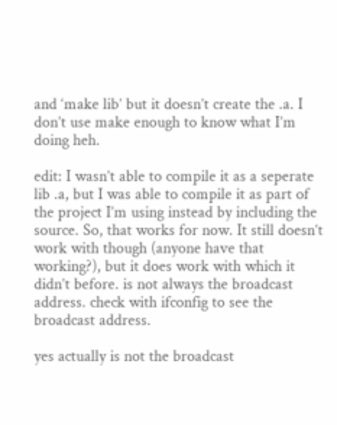and ‘make lib’ but it doesn’t create the .a. I don’t use make enough to know what I’m doing heh.

edit: I wasn’t able to compile it as a seperate lib .a, but I was able to compile it as part of the project I’m using instead by including the source. So, that works for now. It still doesn’t work with though (anyone have that working?), but it does work with which it didn’t before. is not always the broadcast address. check with ifconfig to see the broadcast address.

yes actually is not the broadcast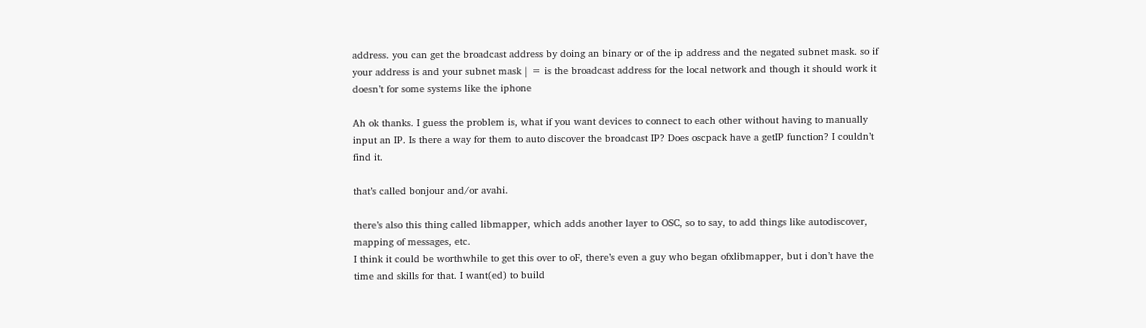address. you can get the broadcast address by doing an binary or of the ip address and the negated subnet mask. so if your address is and your subnet mask | = is the broadcast address for the local network and though it should work it doesn’t for some systems like the iphone

Ah ok thanks. I guess the problem is, what if you want devices to connect to each other without having to manually input an IP. Is there a way for them to auto discover the broadcast IP? Does oscpack have a getIP function? I couldn’t find it.

that’s called bonjour and/or avahi.

there’s also this thing called libmapper, which adds another layer to OSC, so to say, to add things like autodiscover, mapping of messages, etc.
I think it could be worthwhile to get this over to oF, there’s even a guy who began ofxlibmapper, but i don’t have the time and skills for that. I want(ed) to build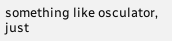something like osculator, just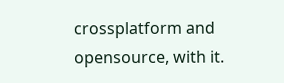crossplatform and opensource, with it.